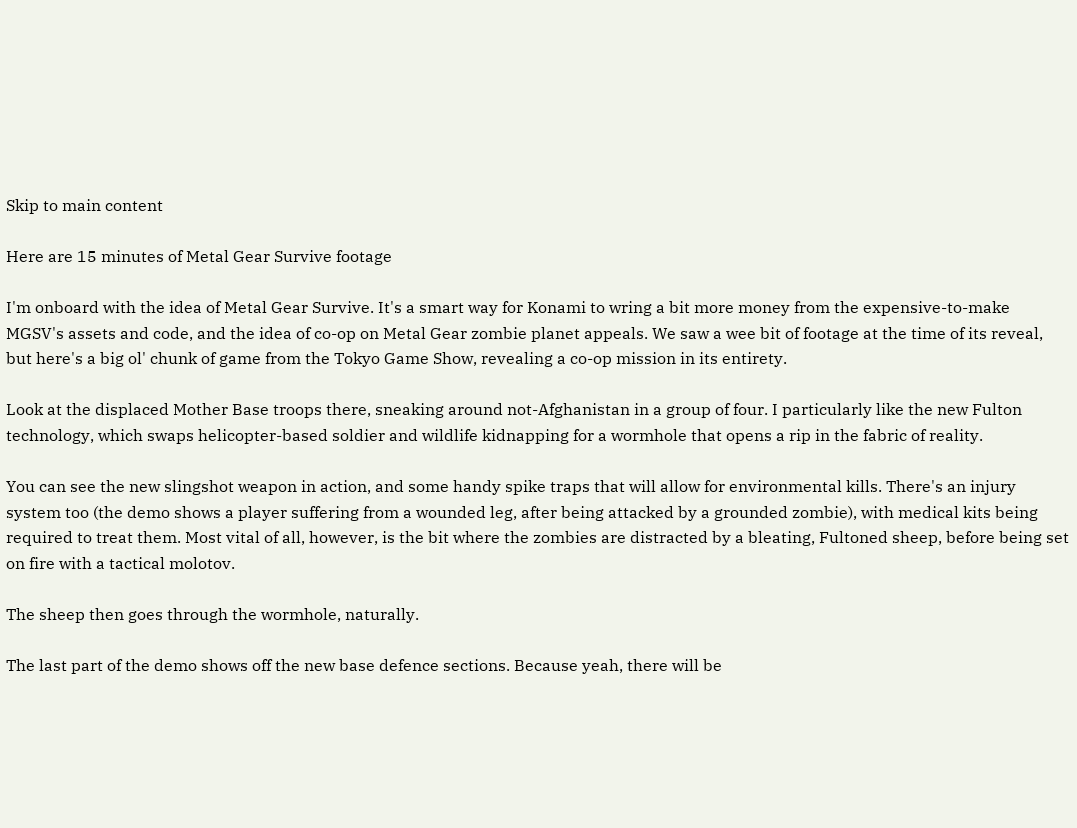Skip to main content

Here are 15 minutes of Metal Gear Survive footage

I'm onboard with the idea of Metal Gear Survive. It's a smart way for Konami to wring a bit more money from the expensive-to-make MGSV's assets and code, and the idea of co-op on Metal Gear zombie planet appeals. We saw a wee bit of footage at the time of its reveal, but here's a big ol' chunk of game from the Tokyo Game Show, revealing a co-op mission in its entirety.

Look at the displaced Mother Base troops there, sneaking around not-Afghanistan in a group of four. I particularly like the new Fulton technology, which swaps helicopter-based soldier and wildlife kidnapping for a wormhole that opens a rip in the fabric of reality.

You can see the new slingshot weapon in action, and some handy spike traps that will allow for environmental kills. There's an injury system too (the demo shows a player suffering from a wounded leg, after being attacked by a grounded zombie), with medical kits being required to treat them. Most vital of all, however, is the bit where the zombies are distracted by a bleating, Fultoned sheep, before being set on fire with a tactical molotov.

The sheep then goes through the wormhole, naturally.

The last part of the demo shows off the new base defence sections. Because yeah, there will be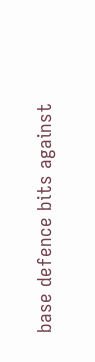base defence bits against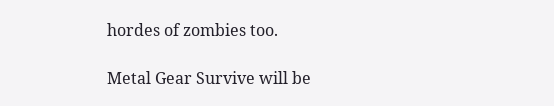hordes of zombies too.

Metal Gear Survive will be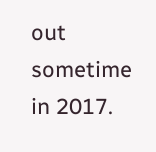out sometime in 2017.